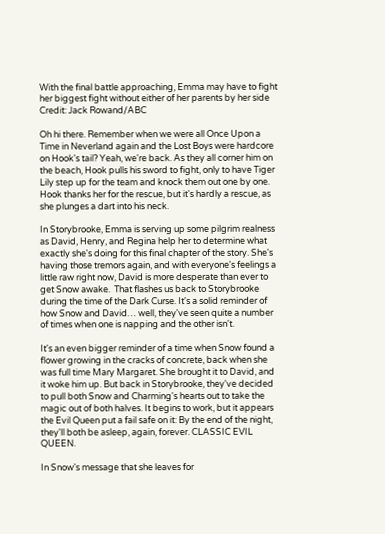With the final battle approaching, Emma may have to fight her biggest fight without either of her parents by her side
Credit: Jack Rowand/ABC

Oh hi there. Remember when we were all Once Upon a Time in Neverland again and the Lost Boys were hardcore on Hook's tail? Yeah, we're back. As they all corner him on the beach, Hook pulls his sword to fight, only to have Tiger Lily step up for the team and knock them out one by one. Hook thanks her for the rescue, but it's hardly a rescue, as she plunges a dart into his neck.

In Storybrooke, Emma is serving up some pilgrim realness as David, Henry, and Regina help her to determine what exactly she's doing for this final chapter of the story. She's having those tremors again, and with everyone's feelings a little raw right now, David is more desperate than ever to get Snow awake.  That flashes us back to Storybrooke during the time of the Dark Curse. It's a solid reminder of how Snow and David… well, they've seen quite a number of times when one is napping and the other isn't.

It's an even bigger reminder of a time when Snow found a flower growing in the cracks of concrete, back when she was full time Mary Margaret. She brought it to David, and it woke him up. But back in Storybrooke, they've decided to pull both Snow and Charming's hearts out to take the magic out of both halves. It begins to work, but it appears the Evil Queen put a fail safe on it: By the end of the night, they'll both be asleep, again, forever. CLASSIC EVIL QUEEN.

In Snow's message that she leaves for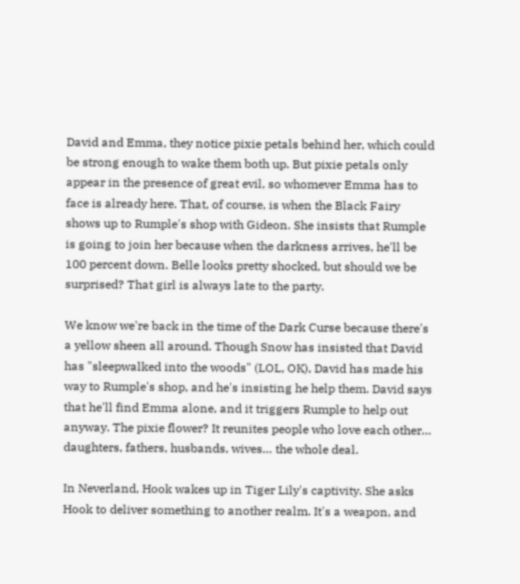David and Emma, they notice pixie petals behind her, which could be strong enough to wake them both up. But pixie petals only appear in the presence of great evil, so whomever Emma has to face is already here. That, of course, is when the Black Fairy shows up to Rumple's shop with Gideon. She insists that Rumple is going to join her because when the darkness arrives, he'll be 100 percent down. Belle looks pretty shocked, but should we be surprised? That girl is always late to the party.

We know we're back in the time of the Dark Curse because there's a yellow sheen all around. Though Snow has insisted that David has "sleepwalked into the woods" (LOL, OK), David has made his way to Rumple's shop, and he's insisting he help them. David says that he'll find Emma alone, and it triggers Rumple to help out anyway. The pixie flower? It reunites people who love each other… daughters, fathers, husbands, wives… the whole deal.

In Neverland, Hook wakes up in Tiger Lily's captivity. She asks Hook to deliver something to another realm. It's a weapon, and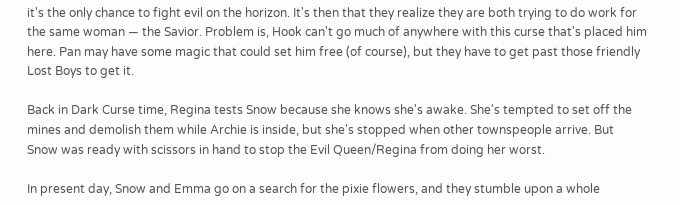it's the only chance to fight evil on the horizon. It's then that they realize they are both trying to do work for the same woman — the Savior. Problem is, Hook can't go much of anywhere with this curse that's placed him here. Pan may have some magic that could set him free (of course), but they have to get past those friendly Lost Boys to get it.

Back in Dark Curse time, Regina tests Snow because she knows she's awake. She's tempted to set off the mines and demolish them while Archie is inside, but she's stopped when other townspeople arrive. But Snow was ready with scissors in hand to stop the Evil Queen/Regina from doing her worst.

In present day, Snow and Emma go on a search for the pixie flowers, and they stumble upon a whole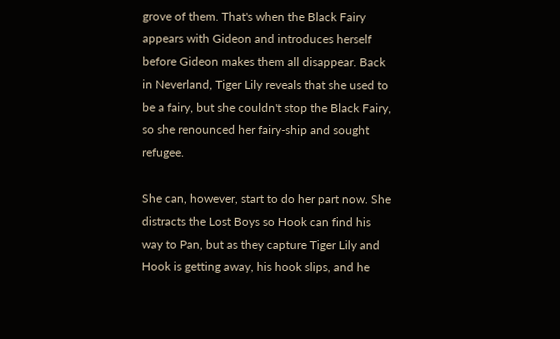grove of them. That's when the Black Fairy appears with Gideon and introduces herself before Gideon makes them all disappear. Back in Neverland, Tiger Lily reveals that she used to be a fairy, but she couldn't stop the Black Fairy, so she renounced her fairy-ship and sought refugee.

She can, however, start to do her part now. She distracts the Lost Boys so Hook can find his way to Pan, but as they capture Tiger Lily and Hook is getting away, his hook slips, and he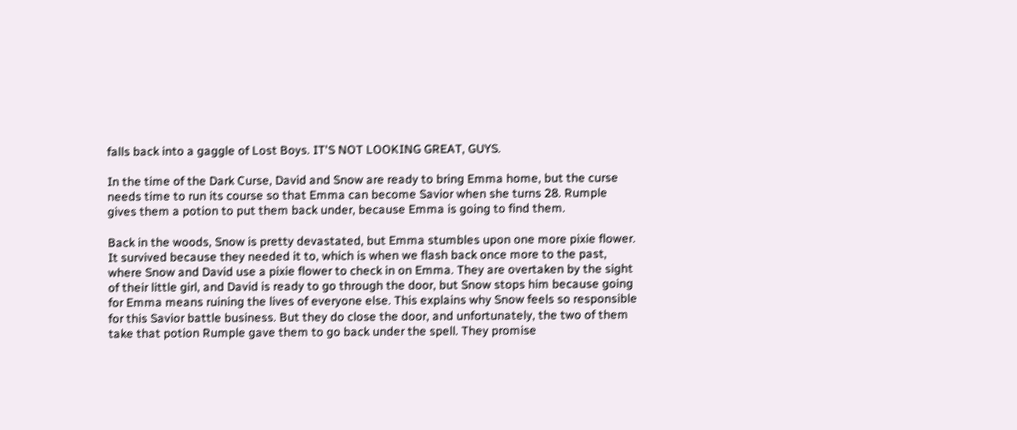falls back into a gaggle of Lost Boys. IT'S NOT LOOKING GREAT, GUYS.

In the time of the Dark Curse, David and Snow are ready to bring Emma home, but the curse needs time to run its course so that Emma can become Savior when she turns 28. Rumple gives them a potion to put them back under, because Emma is going to find them.

Back in the woods, Snow is pretty devastated, but Emma stumbles upon one more pixie flower. It survived because they needed it to, which is when we flash back once more to the past, where Snow and David use a pixie flower to check in on Emma. They are overtaken by the sight of their little girl, and David is ready to go through the door, but Snow stops him because going for Emma means ruining the lives of everyone else. This explains why Snow feels so responsible for this Savior battle business. But they do close the door, and unfortunately, the two of them take that potion Rumple gave them to go back under the spell. They promise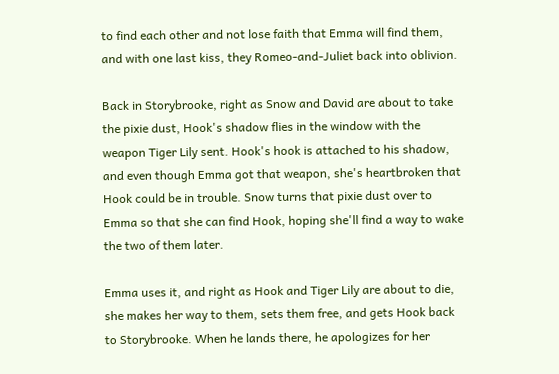to find each other and not lose faith that Emma will find them, and with one last kiss, they Romeo-and-Juliet back into oblivion.

Back in Storybrooke, right as Snow and David are about to take the pixie dust, Hook's shadow flies in the window with the weapon Tiger Lily sent. Hook's hook is attached to his shadow, and even though Emma got that weapon, she's heartbroken that Hook could be in trouble. Snow turns that pixie dust over to Emma so that she can find Hook, hoping she'll find a way to wake the two of them later.

Emma uses it, and right as Hook and Tiger Lily are about to die, she makes her way to them, sets them free, and gets Hook back to Storybrooke. When he lands there, he apologizes for her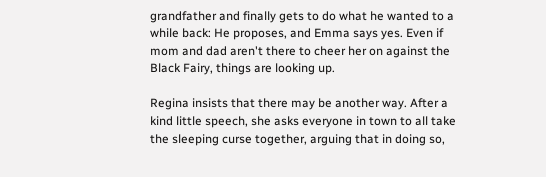grandfather and finally gets to do what he wanted to a while back: He proposes, and Emma says yes. Even if mom and dad aren't there to cheer her on against the Black Fairy, things are looking up.

Regina insists that there may be another way. After a kind little speech, she asks everyone in town to all take the sleeping curse together, arguing that in doing so,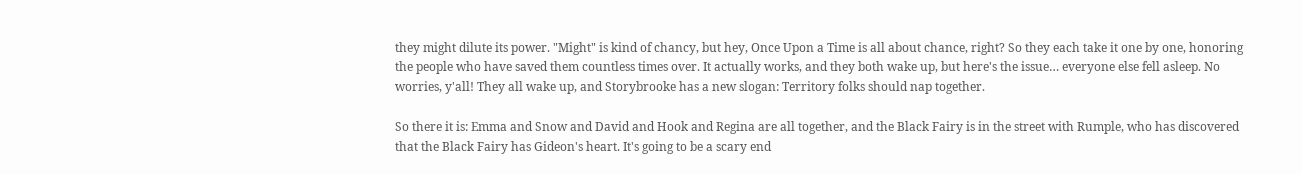they might dilute its power. "Might" is kind of chancy, but hey, Once Upon a Time is all about chance, right? So they each take it one by one, honoring the people who have saved them countless times over. It actually works, and they both wake up, but here's the issue… everyone else fell asleep. No worries, y'all! They all wake up, and Storybrooke has a new slogan: Territory folks should nap together.

So there it is: Emma and Snow and David and Hook and Regina are all together, and the Black Fairy is in the street with Rumple, who has discovered that the Black Fairy has Gideon's heart. It's going to be a scary end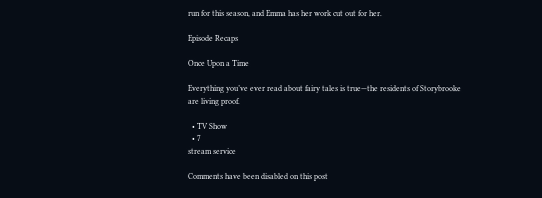run for this season, and Emma has her work cut out for her.

Episode Recaps

Once Upon a Time

Everything you’ve ever read about fairy tales is true—the residents of Storybrooke are living proof.

  • TV Show
  • 7
stream service

Comments have been disabled on this post